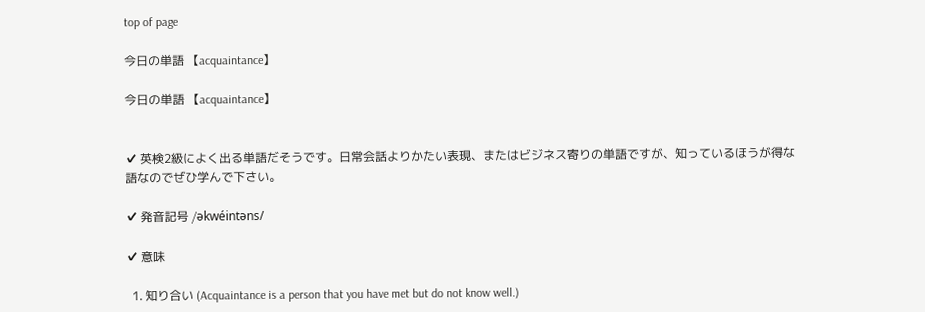top of page

今日の単語 【acquaintance】

今日の単語 【acquaintance】


✔ 英検2級によく出る単語だそうです。日常会話よりかたい表現、またはビジネス寄りの単語ですが、知っているほうが得な語なのでぜひ学んで下さい。

✔ 発音記号 /əkwéintəns/

✔ 意味

  1. 知り合い (Acquaintance is a person that you have met but do not know well.)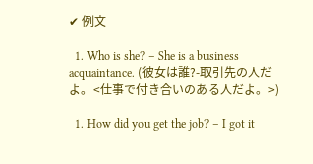✔ 例文

  1. Who is she? – She is a business acquaintance. (彼女は誰?-取引先の人だよ。<仕事で付き合いのある人だよ。>)

  1. How did you get the job? – I got it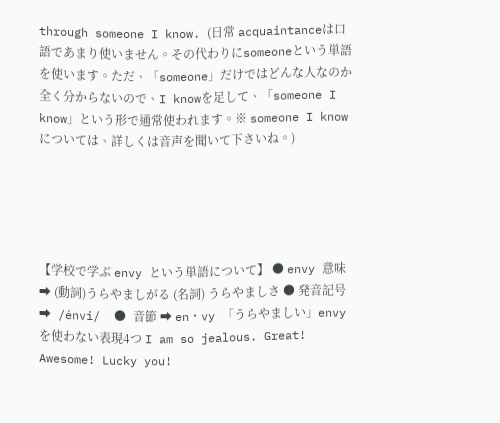through someone I know. (日常 acquaintanceは口語であまり使いません。その代わりにsomeoneという単語を使います。ただ、「someone」だけではどんな人なのか全く分からないので、I knowを足して、「someone I know」という形で通常使われます。※ someone I knowについては、詳しくは音声を聞いて下さいね。)





【学校で学ぶ envy という単語について】 ● envy 意味 ➡ (動詞)うらやましがる (名詞) うらやましさ ● 発音記号 ➡ /énvi/  ● 音節 ➡ en・vy 「うらやましい」envyを使わない表現4つ I am so jealous. Great! Awesome! Lucky you!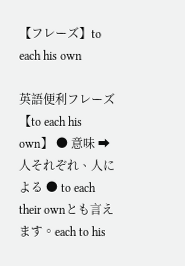【フレーズ】to each his own

英語便利フレーズ【to each his own】 ● 意味 ➡ 人それぞれ、人による ● to each their ownとも言えます。each to his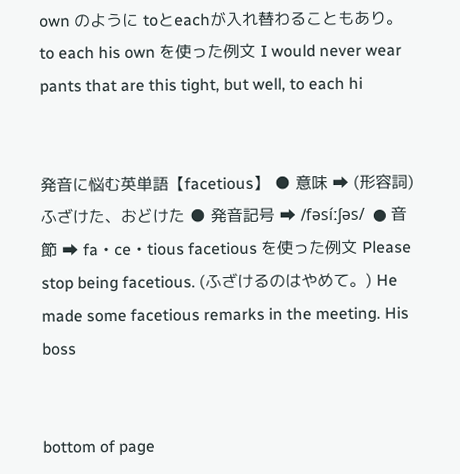own のように toとeachが入れ替わることもあり。 to each his own を使った例文 I would never wear pants that are this tight, but well, to each hi


発音に悩む英単語【facetious】 ● 意味 ➡ (形容詞) ふざけた、おどけた ● 発音記号 ➡ /fəsíːʃəs/  ● 音節 ➡ fa・ce・tious facetious を使った例文 Please stop being facetious. (ふざけるのはやめて。) He made some facetious remarks in the meeting. His boss


bottom of page